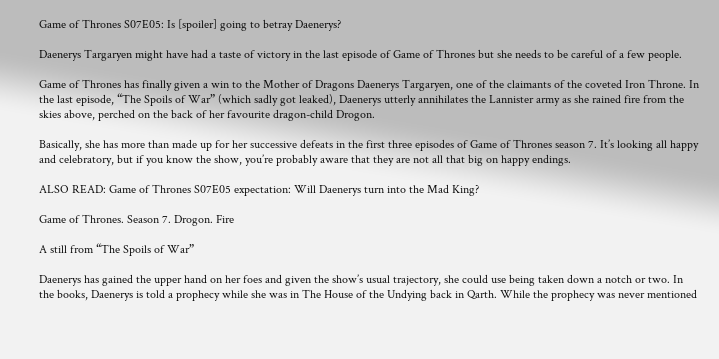Game of Thrones S07E05: Is [spoiler] going to betray Daenerys?

Daenerys Targaryen might have had a taste of victory in the last episode of Game of Thrones but she needs to be careful of a few people.

Game of Thrones has finally given a win to the Mother of Dragons Daenerys Targaryen, one of the claimants of the coveted Iron Throne. In the last episode, “The Spoils of War” (which sadly got leaked), Daenerys utterly annihilates the Lannister army as she rained fire from the skies above, perched on the back of her favourite dragon-child Drogon.

Basically, she has more than made up for her successive defeats in the first three episodes of Game of Thrones season 7. It’s looking all happy and celebratory, but if you know the show, you’re probably aware that they are not all that big on happy endings.

ALSO READ: Game of Thrones S07E05 expectation: Will Daenerys turn into the Mad King?

Game of Thrones. Season 7. Drogon. Fire

A still from “The Spoils of War”

Daenerys has gained the upper hand on her foes and given the show’s usual trajectory, she could use being taken down a notch or two. In the books, Daenerys is told a prophecy while she was in The House of the Undying back in Qarth. While the prophecy was never mentioned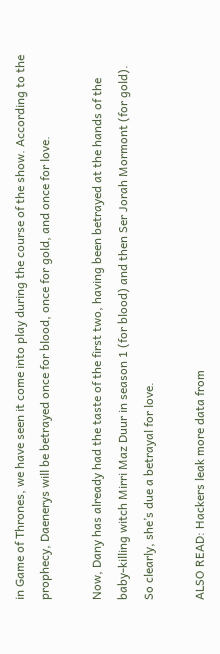in Game of Thrones, we have seen it come into play during the course of the show. According to the prophecy, Daenerys will be betrayed once for blood, once for gold, and once for love.

Now, Dany has already had the taste of the first two, having been betrayed at the hands of the baby-killing witch Mirri Maz Duur in season 1 (for blood) and then Ser Jorah Mormont (for gold). So clearly, she’s due a betrayal for love.

ALSO READ: Hackers leak more data from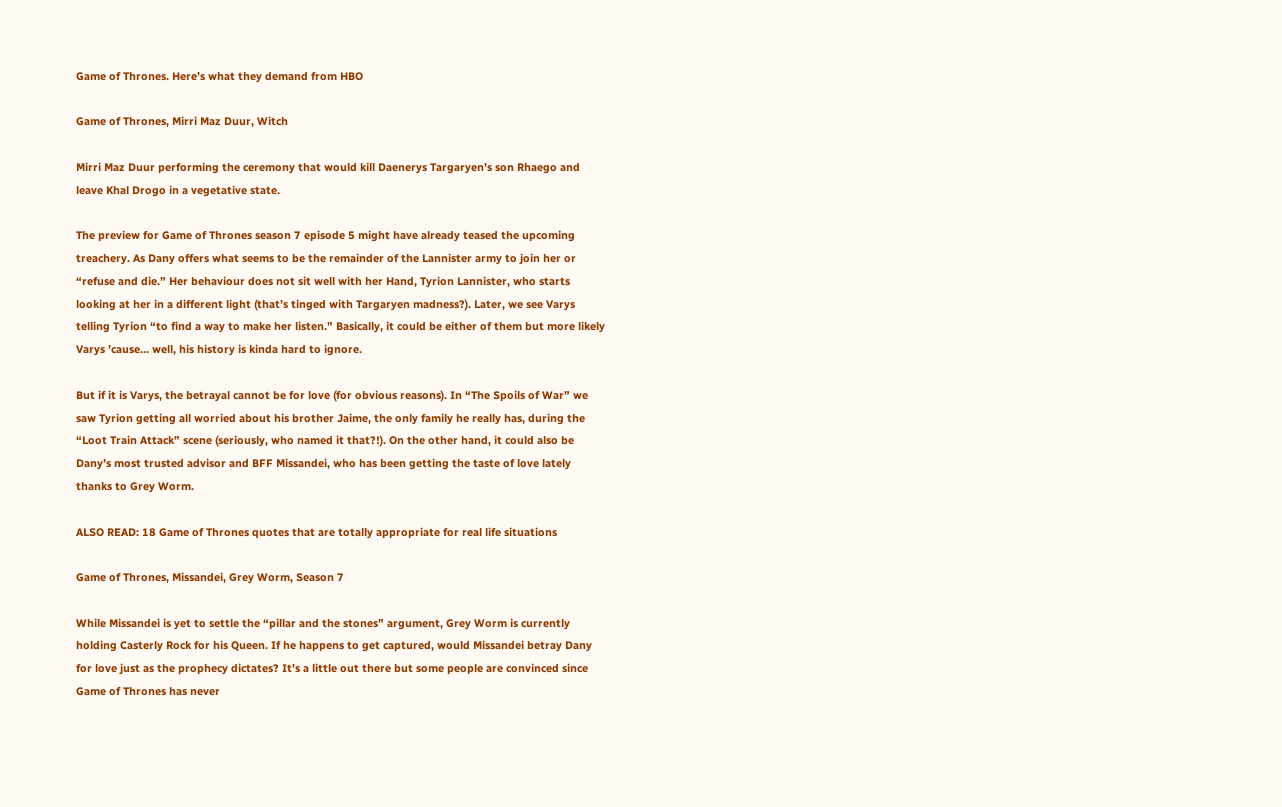Game of Thrones. Here’s what they demand from HBO

Game of Thrones, Mirri Maz Duur, Witch

Mirri Maz Duur performing the ceremony that would kill Daenerys Targaryen’s son Rhaego and leave Khal Drogo in a vegetative state.

The preview for Game of Thrones season 7 episode 5 might have already teased the upcoming treachery. As Dany offers what seems to be the remainder of the Lannister army to join her or “refuse and die.” Her behaviour does not sit well with her Hand, Tyrion Lannister, who starts looking at her in a different light (that’s tinged with Targaryen madness?). Later, we see Varys telling Tyrion “to find a way to make her listen.” Basically, it could be either of them but more likely Varys ’cause… well, his history is kinda hard to ignore.

But if it is Varys, the betrayal cannot be for love (for obvious reasons). In “The Spoils of War” we saw Tyrion getting all worried about his brother Jaime, the only family he really has, during the “Loot Train Attack” scene (seriously, who named it that?!). On the other hand, it could also be Dany’s most trusted advisor and BFF Missandei, who has been getting the taste of love lately thanks to Grey Worm.

ALSO READ: 18 Game of Thrones quotes that are totally appropriate for real life situations

Game of Thrones, Missandei, Grey Worm, Season 7

While Missandei is yet to settle the “pillar and the stones” argument, Grey Worm is currently holding Casterly Rock for his Queen. If he happens to get captured, would Missandei betray Dany for love just as the prophecy dictates? It’s a little out there but some people are convinced since Game of Thrones has never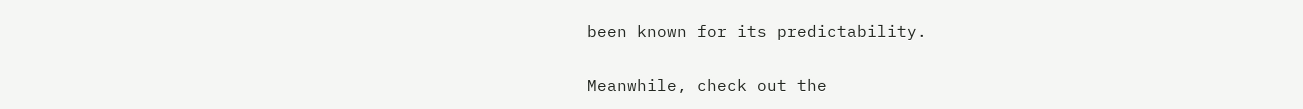been known for its predictability.

Meanwhile, check out the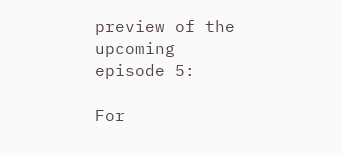preview of the upcoming episode 5:

For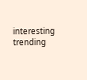interesting trending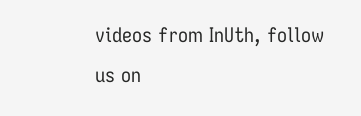videos from InUth, follow us on